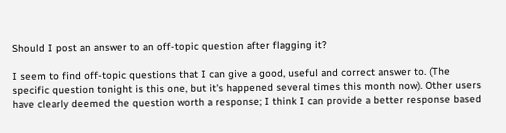Should I post an answer to an off-topic question after flagging it?

I seem to find off-topic questions that I can give a good, useful and correct answer to. (The specific question tonight is this one, but it's happened several times this month now). Other users have clearly deemed the question worth a response; I think I can provide a better response based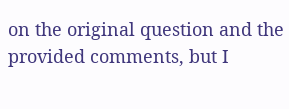on the original question and the provided comments, but I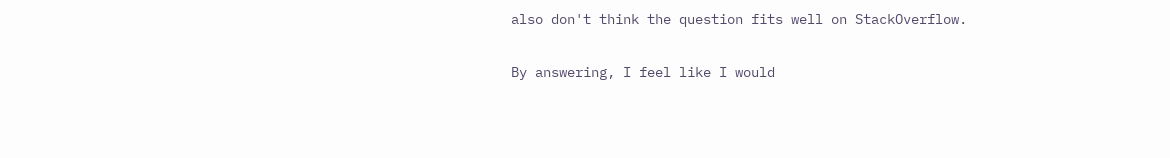also don't think the question fits well on StackOverflow.

By answering, I feel like I would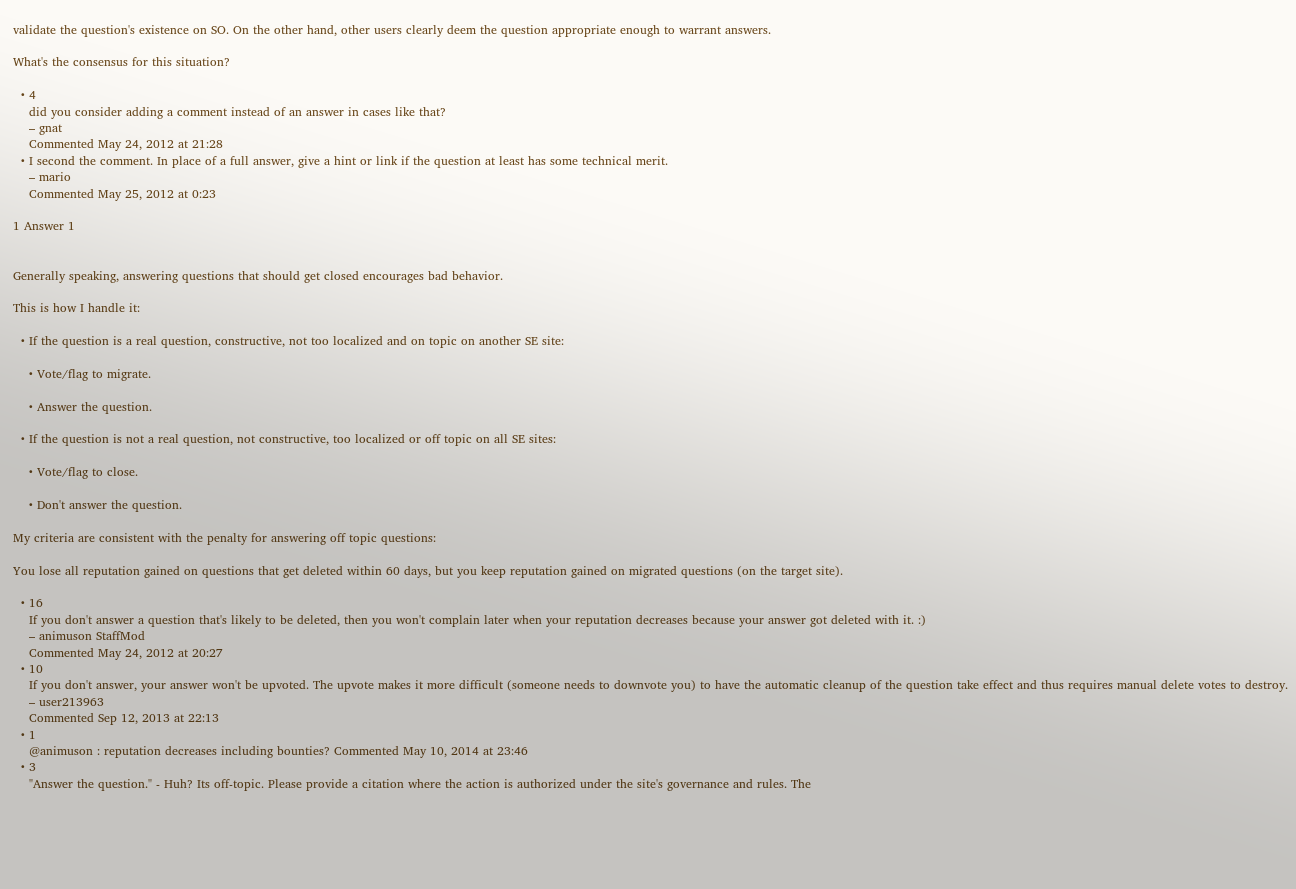validate the question's existence on SO. On the other hand, other users clearly deem the question appropriate enough to warrant answers.

What's the consensus for this situation?

  • 4
    did you consider adding a comment instead of an answer in cases like that?
    – gnat
    Commented May 24, 2012 at 21:28
  • I second the comment. In place of a full answer, give a hint or link if the question at least has some technical merit.
    – mario
    Commented May 25, 2012 at 0:23

1 Answer 1


Generally speaking, answering questions that should get closed encourages bad behavior.

This is how I handle it:

  • If the question is a real question, constructive, not too localized and on topic on another SE site:

    • Vote/flag to migrate.

    • Answer the question.

  • If the question is not a real question, not constructive, too localized or off topic on all SE sites:

    • Vote/flag to close.

    • Don't answer the question.

My criteria are consistent with the penalty for answering off topic questions:

You lose all reputation gained on questions that get deleted within 60 days, but you keep reputation gained on migrated questions (on the target site).

  • 16
    If you don't answer a question that's likely to be deleted, then you won't complain later when your reputation decreases because your answer got deleted with it. :)
    – animuson StaffMod
    Commented May 24, 2012 at 20:27
  • 10
    If you don't answer, your answer won't be upvoted. The upvote makes it more difficult (someone needs to downvote you) to have the automatic cleanup of the question take effect and thus requires manual delete votes to destroy.
    – user213963
    Commented Sep 12, 2013 at 22:13
  • 1
    @animuson : reputation decreases including bounties? Commented May 10, 2014 at 23:46
  • 3
    "Answer the question." - Huh? Its off-topic. Please provide a citation where the action is authorized under the site's governance and rules. The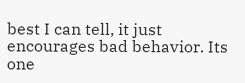best I can tell, it just encourages bad behavior. Its one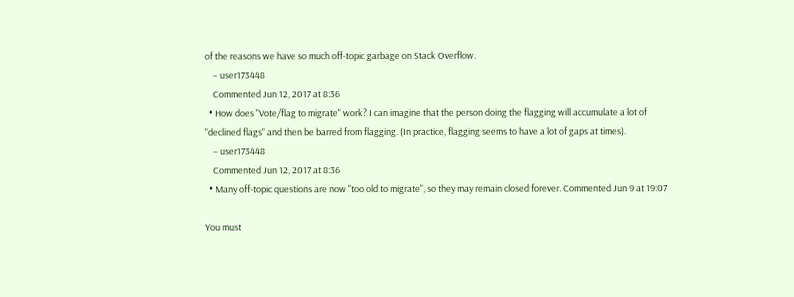of the reasons we have so much off-topic garbage on Stack Overflow.
    – user173448
    Commented Jun 12, 2017 at 8:36
  • How does "Vote/flag to migrate" work? I can imagine that the person doing the flagging will accumulate a lot of "declined flags" and then be barred from flagging. (In practice, flagging seems to have a lot of gaps at times).
    – user173448
    Commented Jun 12, 2017 at 8:36
  • Many off-topic questions are now "too old to migrate", so they may remain closed forever. Commented Jun 9 at 19:07

You must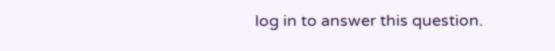log in to answer this question.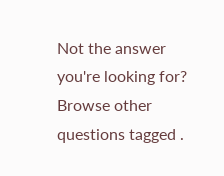Not the answer you're looking for? Browse other questions tagged .